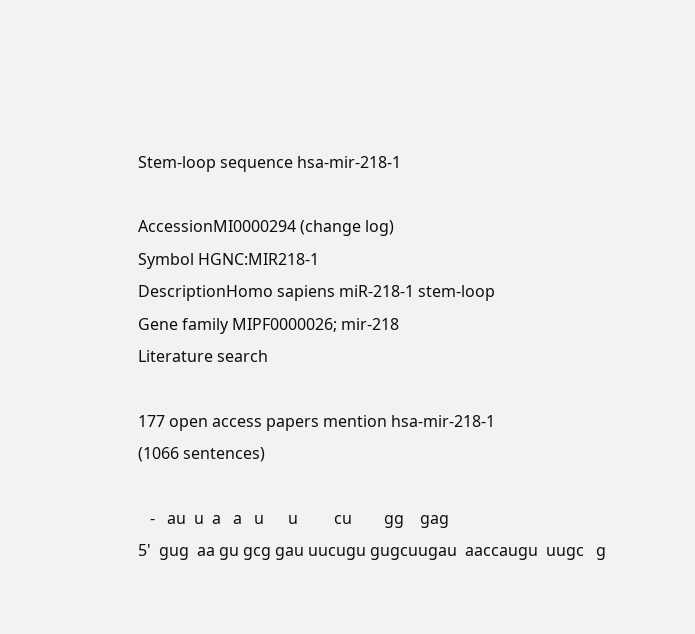Stem-loop sequence hsa-mir-218-1

AccessionMI0000294 (change log)
Symbol HGNC:MIR218-1
DescriptionHomo sapiens miR-218-1 stem-loop
Gene family MIPF0000026; mir-218
Literature search

177 open access papers mention hsa-mir-218-1
(1066 sentences)

   -   au  u  a   a   u      u         cu        gg    gag
5'  gug  aa gu gcg gau uucugu gugcuugau  aaccaugu  uugc   g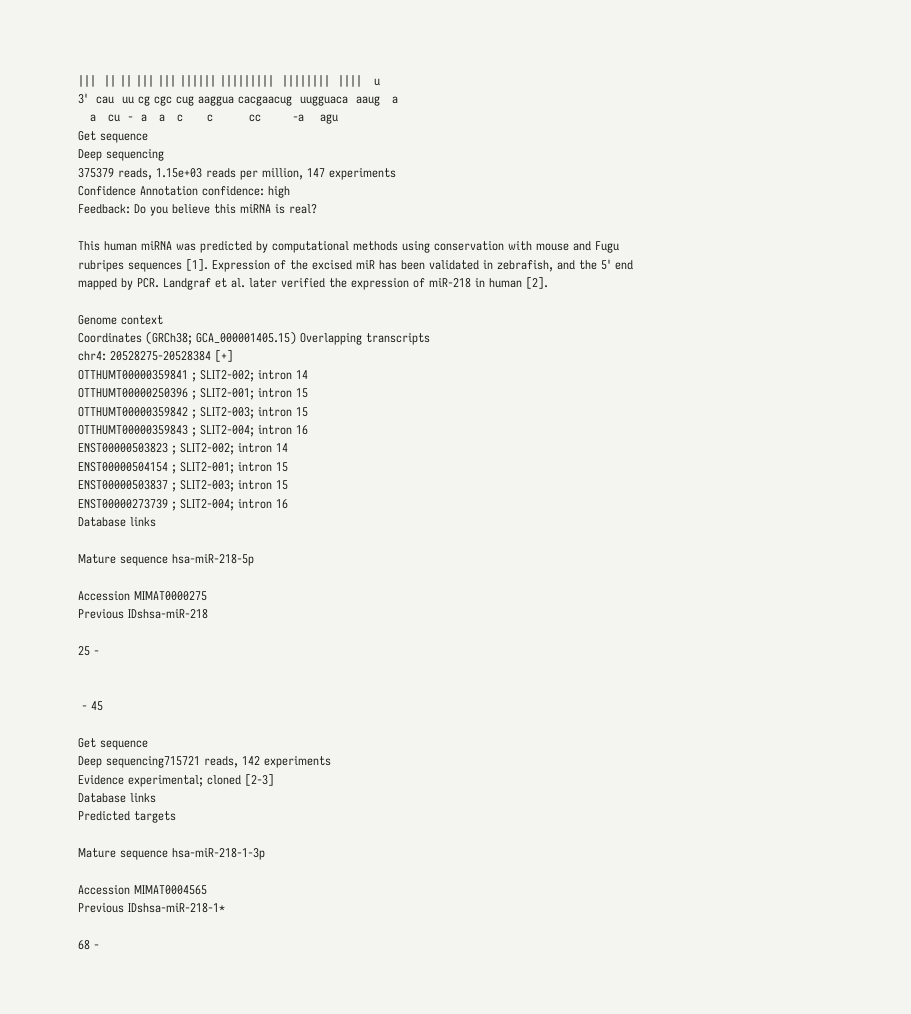|||  || || ||| ||| |||||| |||||||||  ||||||||  ||||   u
3'  cau  uu cg cgc cug aaggua cacgaacug  uugguaca  aaug   a
   a   cu  -  a   a   c      c         cc        -a    agu
Get sequence
Deep sequencing
375379 reads, 1.15e+03 reads per million, 147 experiments
Confidence Annotation confidence: high
Feedback: Do you believe this miRNA is real?

This human miRNA was predicted by computational methods using conservation with mouse and Fugu rubripes sequences [1]. Expression of the excised miR has been validated in zebrafish, and the 5' end mapped by PCR. Landgraf et al. later verified the expression of miR-218 in human [2].

Genome context
Coordinates (GRCh38; GCA_000001405.15) Overlapping transcripts
chr4: 20528275-20528384 [+]
OTTHUMT00000359841 ; SLIT2-002; intron 14
OTTHUMT00000250396 ; SLIT2-001; intron 15
OTTHUMT00000359842 ; SLIT2-003; intron 15
OTTHUMT00000359843 ; SLIT2-004; intron 16
ENST00000503823 ; SLIT2-002; intron 14
ENST00000504154 ; SLIT2-001; intron 15
ENST00000503837 ; SLIT2-003; intron 15
ENST00000273739 ; SLIT2-004; intron 16
Database links

Mature sequence hsa-miR-218-5p

Accession MIMAT0000275
Previous IDshsa-miR-218

25 -


 - 45

Get sequence
Deep sequencing715721 reads, 142 experiments
Evidence experimental; cloned [2-3]
Database links
Predicted targets

Mature sequence hsa-miR-218-1-3p

Accession MIMAT0004565
Previous IDshsa-miR-218-1*

68 -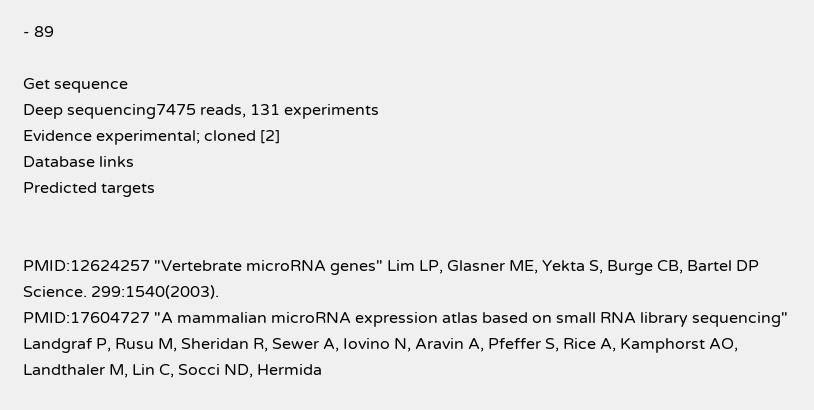- 89

Get sequence
Deep sequencing7475 reads, 131 experiments
Evidence experimental; cloned [2]
Database links
Predicted targets


PMID:12624257 "Vertebrate microRNA genes" Lim LP, Glasner ME, Yekta S, Burge CB, Bartel DP Science. 299:1540(2003).
PMID:17604727 "A mammalian microRNA expression atlas based on small RNA library sequencing" Landgraf P, Rusu M, Sheridan R, Sewer A, Iovino N, Aravin A, Pfeffer S, Rice A, Kamphorst AO, Landthaler M, Lin C, Socci ND, Hermida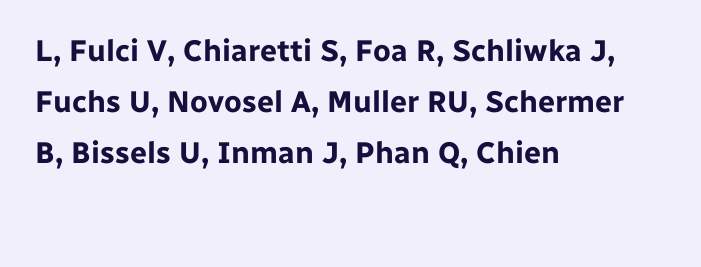L, Fulci V, Chiaretti S, Foa R, Schliwka J, Fuchs U, Novosel A, Muller RU, Schermer B, Bissels U, Inman J, Phan Q, Chien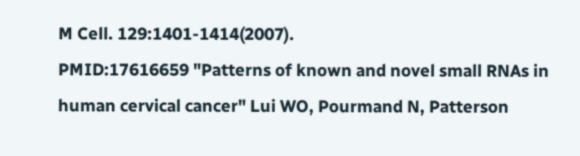M Cell. 129:1401-1414(2007).
PMID:17616659 "Patterns of known and novel small RNAs in human cervical cancer" Lui WO, Pourmand N, Patterson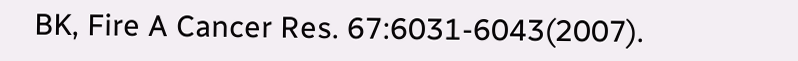BK, Fire A Cancer Res. 67:6031-6043(2007).